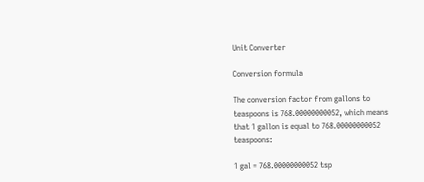Unit Converter

Conversion formula

The conversion factor from gallons to teaspoons is 768.00000000052, which means that 1 gallon is equal to 768.00000000052 teaspoons:

1 gal = 768.00000000052 tsp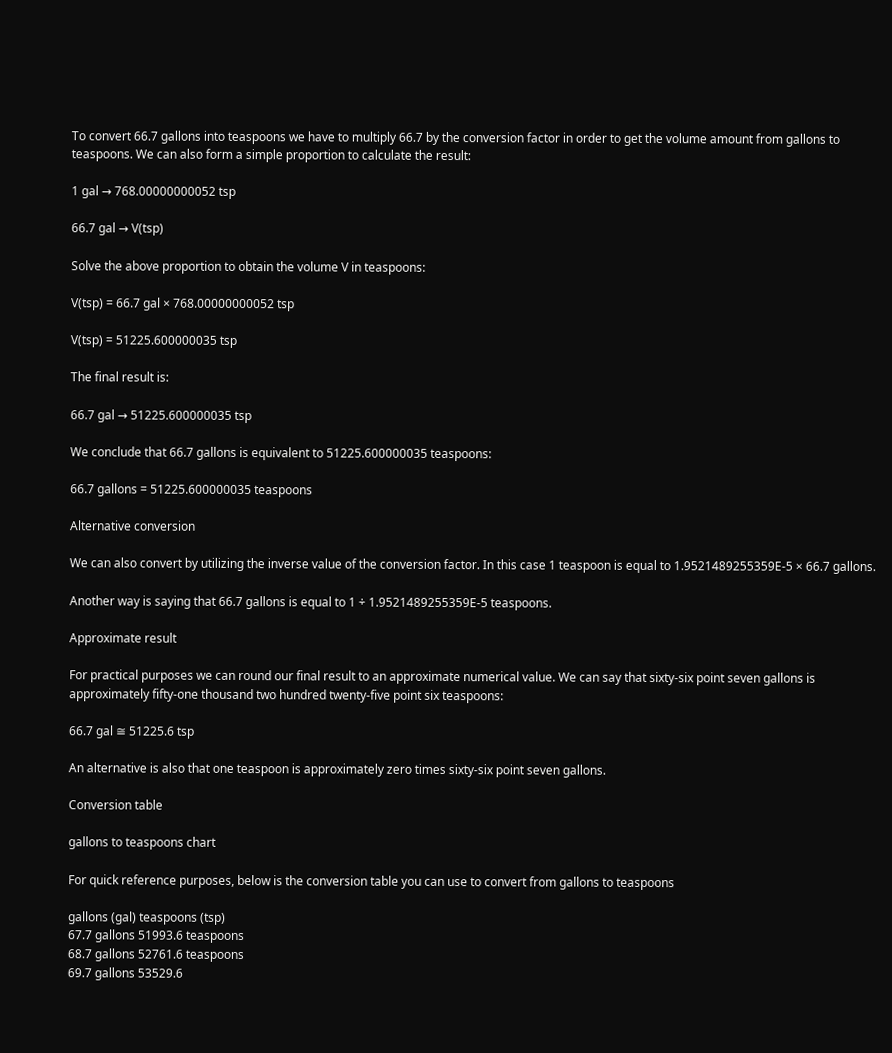To convert 66.7 gallons into teaspoons we have to multiply 66.7 by the conversion factor in order to get the volume amount from gallons to teaspoons. We can also form a simple proportion to calculate the result:

1 gal → 768.00000000052 tsp

66.7 gal → V(tsp)

Solve the above proportion to obtain the volume V in teaspoons:

V(tsp) = 66.7 gal × 768.00000000052 tsp

V(tsp) = 51225.600000035 tsp

The final result is:

66.7 gal → 51225.600000035 tsp

We conclude that 66.7 gallons is equivalent to 51225.600000035 teaspoons:

66.7 gallons = 51225.600000035 teaspoons

Alternative conversion

We can also convert by utilizing the inverse value of the conversion factor. In this case 1 teaspoon is equal to 1.9521489255359E-5 × 66.7 gallons.

Another way is saying that 66.7 gallons is equal to 1 ÷ 1.9521489255359E-5 teaspoons.

Approximate result

For practical purposes we can round our final result to an approximate numerical value. We can say that sixty-six point seven gallons is approximately fifty-one thousand two hundred twenty-five point six teaspoons:

66.7 gal ≅ 51225.6 tsp

An alternative is also that one teaspoon is approximately zero times sixty-six point seven gallons.

Conversion table

gallons to teaspoons chart

For quick reference purposes, below is the conversion table you can use to convert from gallons to teaspoons

gallons (gal) teaspoons (tsp)
67.7 gallons 51993.6 teaspoons
68.7 gallons 52761.6 teaspoons
69.7 gallons 53529.6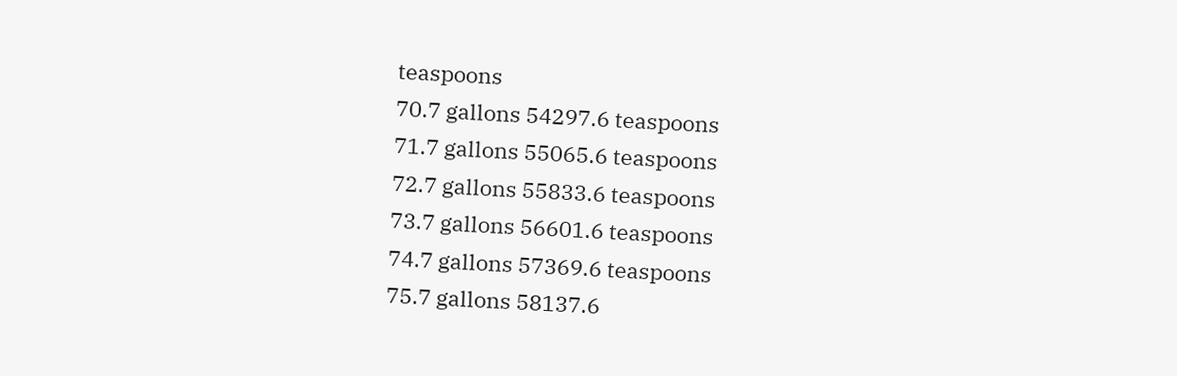teaspoons
70.7 gallons 54297.6 teaspoons
71.7 gallons 55065.6 teaspoons
72.7 gallons 55833.6 teaspoons
73.7 gallons 56601.6 teaspoons
74.7 gallons 57369.6 teaspoons
75.7 gallons 58137.6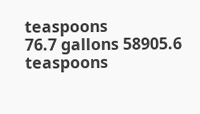teaspoons
76.7 gallons 58905.6 teaspoons